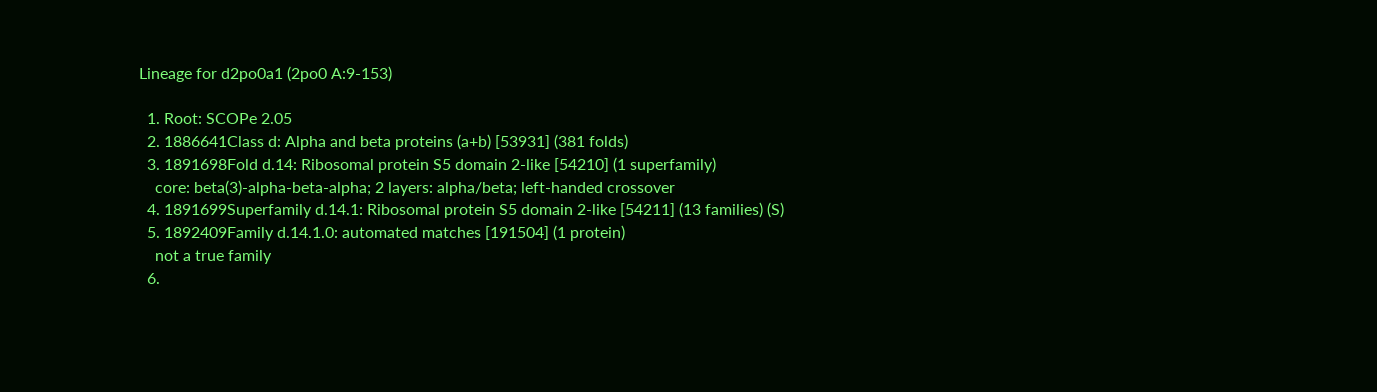Lineage for d2po0a1 (2po0 A:9-153)

  1. Root: SCOPe 2.05
  2. 1886641Class d: Alpha and beta proteins (a+b) [53931] (381 folds)
  3. 1891698Fold d.14: Ribosomal protein S5 domain 2-like [54210] (1 superfamily)
    core: beta(3)-alpha-beta-alpha; 2 layers: alpha/beta; left-handed crossover
  4. 1891699Superfamily d.14.1: Ribosomal protein S5 domain 2-like [54211] (13 families) (S)
  5. 1892409Family d.14.1.0: automated matches [191504] (1 protein)
    not a true family
  6.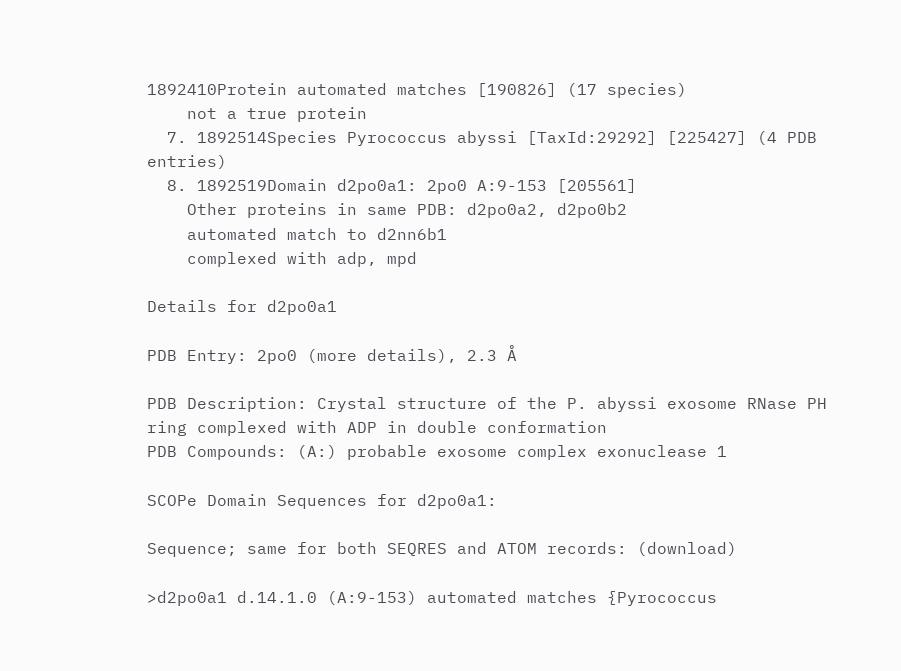1892410Protein automated matches [190826] (17 species)
    not a true protein
  7. 1892514Species Pyrococcus abyssi [TaxId:29292] [225427] (4 PDB entries)
  8. 1892519Domain d2po0a1: 2po0 A:9-153 [205561]
    Other proteins in same PDB: d2po0a2, d2po0b2
    automated match to d2nn6b1
    complexed with adp, mpd

Details for d2po0a1

PDB Entry: 2po0 (more details), 2.3 Å

PDB Description: Crystal structure of the P. abyssi exosome RNase PH ring complexed with ADP in double conformation
PDB Compounds: (A:) probable exosome complex exonuclease 1

SCOPe Domain Sequences for d2po0a1:

Sequence; same for both SEQRES and ATOM records: (download)

>d2po0a1 d.14.1.0 (A:9-153) automated matches {Pyrococcus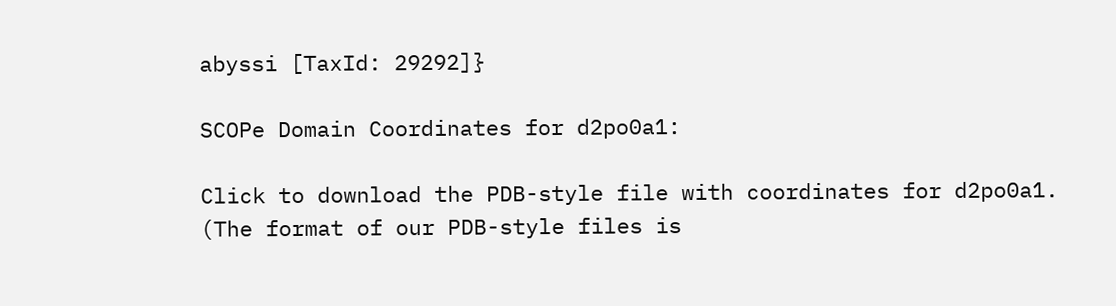abyssi [TaxId: 29292]}

SCOPe Domain Coordinates for d2po0a1:

Click to download the PDB-style file with coordinates for d2po0a1.
(The format of our PDB-style files is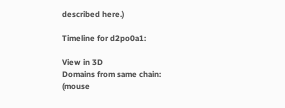described here.)

Timeline for d2po0a1:

View in 3D
Domains from same chain:
(mouse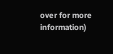over for more information)